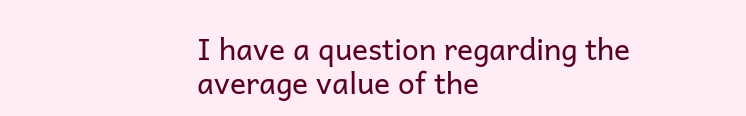I have a question regarding the average value of the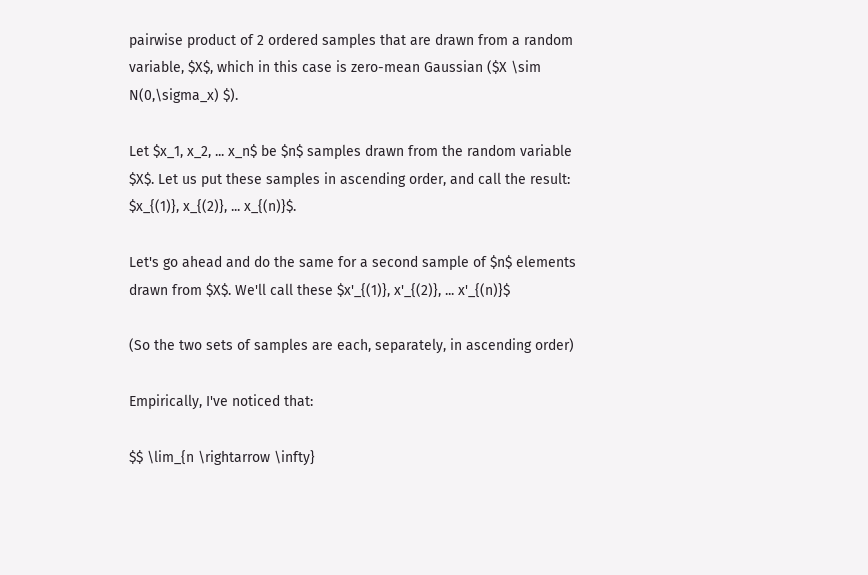pairwise product of 2 ordered samples that are drawn from a random variable, $X$, which in this case is zero-mean Gaussian ($X \sim N(0,\sigma_x) $).

Let $x_1, x_2, ... x_n$ be $n$ samples drawn from the random variable $X$. Let us put these samples in ascending order, and call the result: $x_{(1)}, x_{(2)}, ... x_{(n)}$.

Let's go ahead and do the same for a second sample of $n$ elements drawn from $X$. We'll call these $x'_{(1)}, x'_{(2)}, ... x'_{(n)}$

(So the two sets of samples are each, separately, in ascending order)

Empirically, I've noticed that:

$$ \lim_{n \rightarrow \infty}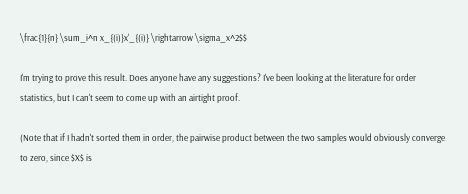\frac{1}{n} \sum_i^n x_{(i)}x'_{(i)} \rightarrow \sigma_x^2$$

I'm trying to prove this result. Does anyone have any suggestions? I've been looking at the literature for order statistics, but I can't seem to come up with an airtight proof.

(Note that if I hadn't sorted them in order, the pairwise product between the two samples would obviously converge to zero, since $X$ is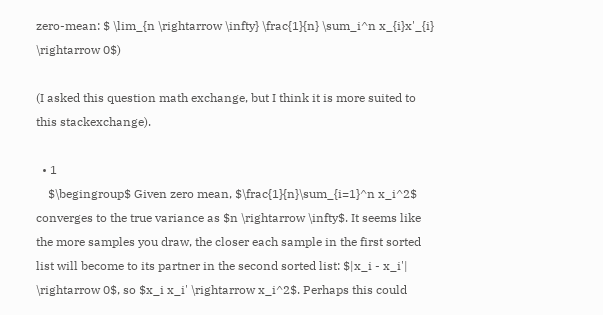zero-mean: $ \lim_{n \rightarrow \infty} \frac{1}{n} \sum_i^n x_{i}x'_{i} \rightarrow 0$)

(I asked this question math exchange, but I think it is more suited to this stackexchange).

  • 1
    $\begingroup$ Given zero mean, $\frac{1}{n}\sum_{i=1}^n x_i^2$ converges to the true variance as $n \rightarrow \infty$. It seems like the more samples you draw, the closer each sample in the first sorted list will become to its partner in the second sorted list: $|x_i - x_i'| \rightarrow 0$, so $x_i x_i' \rightarrow x_i^2$. Perhaps this could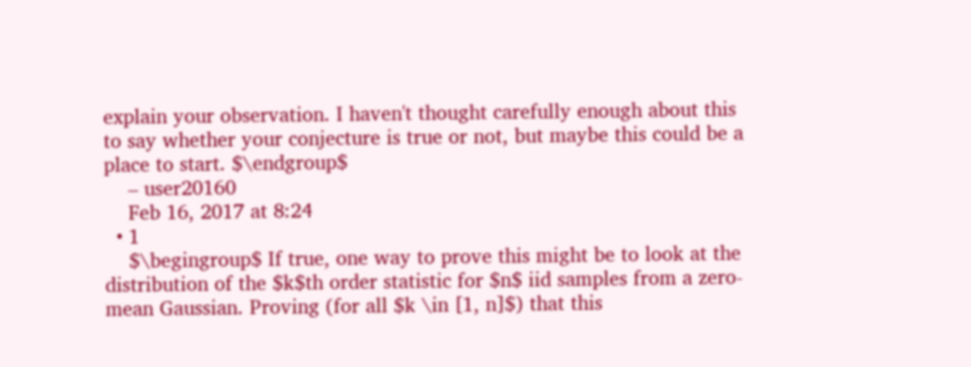explain your observation. I haven't thought carefully enough about this to say whether your conjecture is true or not, but maybe this could be a place to start. $\endgroup$
    – user20160
    Feb 16, 2017 at 8:24
  • 1
    $\begingroup$ If true, one way to prove this might be to look at the distribution of the $k$th order statistic for $n$ iid samples from a zero-mean Gaussian. Proving (for all $k \in [1, n]$) that this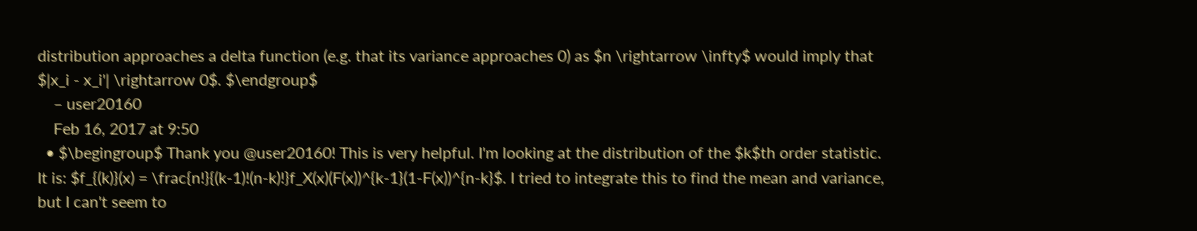distribution approaches a delta function (e.g. that its variance approaches 0) as $n \rightarrow \infty$ would imply that $|x_i - x_i'| \rightarrow 0$. $\endgroup$
    – user20160
    Feb 16, 2017 at 9:50
  • $\begingroup$ Thank you @user20160! This is very helpful. I'm looking at the distribution of the $k$th order statistic. It is: $f_{(k)}(x) = \frac{n!}{(k-1)!(n-k)!}f_X(x)(F(x))^{k-1}(1-F(x))^{n-k}$. I tried to integrate this to find the mean and variance, but I can't seem to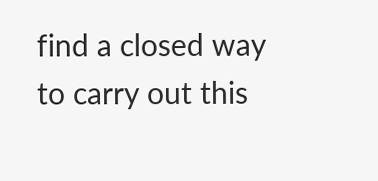find a closed way to carry out this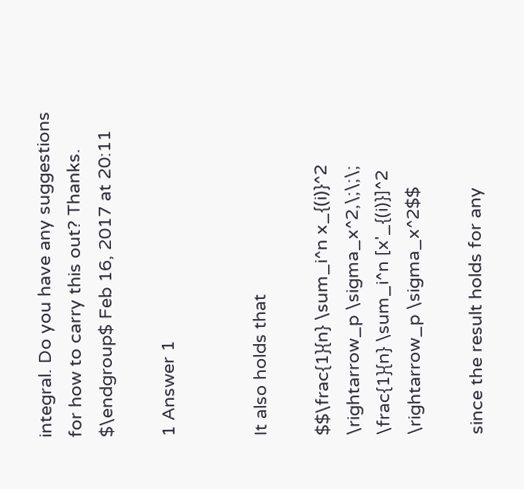integral. Do you have any suggestions for how to carry this out? Thanks. $\endgroup$ Feb 16, 2017 at 20:11

1 Answer 1


It also holds that

$$\frac{1}{n} \sum_i^n x_{(i)}^2 \rightarrow_p \sigma_x^2,\;\;\; \frac{1}{n} \sum_i^n [x'_{(i)}]^2 \rightarrow_p \sigma_x^2$$

since the result holds for any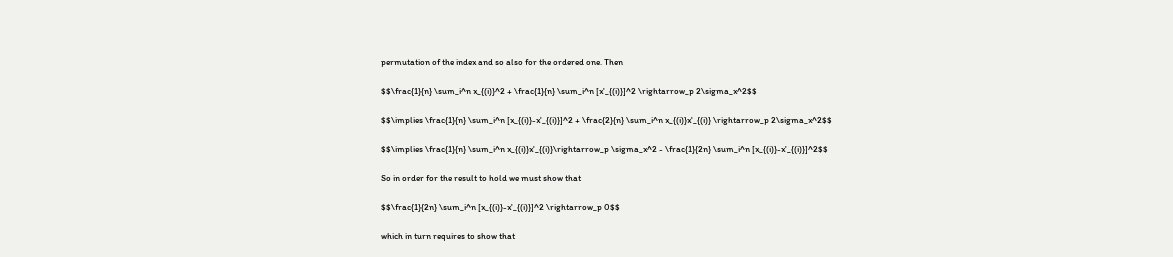permutation of the index and so also for the ordered one. Then

$$\frac{1}{n} \sum_i^n x_{(i)}^2 + \frac{1}{n} \sum_i^n [x'_{(i)}]^2 \rightarrow_p 2\sigma_x^2$$

$$\implies \frac{1}{n} \sum_i^n [x_{(i)}-x'_{(i)}]^2 + \frac{2}{n} \sum_i^n x_{(i)}x'_{(i)} \rightarrow_p 2\sigma_x^2$$

$$\implies \frac{1}{n} \sum_i^n x_{(i)}x'_{(i)}\rightarrow_p \sigma_x^2 - \frac{1}{2n} \sum_i^n [x_{(i)}-x'_{(i)}]^2$$

So in order for the result to hold we must show that

$$\frac{1}{2n} \sum_i^n [x_{(i)}-x'_{(i)}]^2 \rightarrow_p 0$$

which in turn requires to show that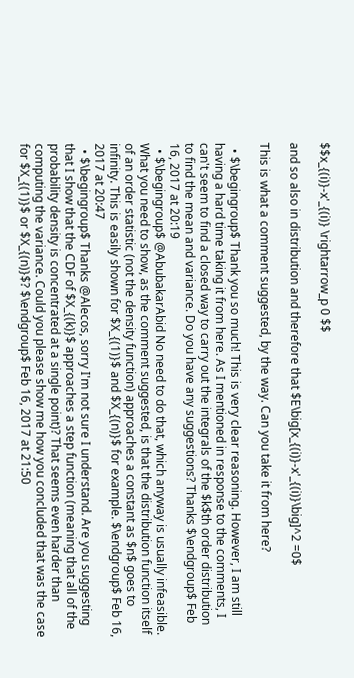$$x_{(i)}-x'_{(i)} \rightarrow_p 0 $$

and so also in distribution and therefore that $E\big[x_{(i)}-x'_{(i)}\big]^2 =0$

This is what a comment suggested, by the way. Can you take it from here?

  • $\begingroup$ Thank you so much! This is very clear reasoning. However, I am still having a hard time taking it from here. As I mentioned in response to the comments, I can't seem to find a closed way to carry out the integrals of the $k$th order distribution to find the mean and variance. Do you have any suggestions? Thanks $\endgroup$ Feb 16, 2017 at 20:19
  • $\begingroup$ @AbubakarAbid No need to do that, which anyway is usually infeasible. What you need to show, as the comment suggested, is that the distribution function itself of an order statistic (not the density function) approaches a constant as $n$ goes to infinity. This is easily shown for $X_{(1)}$ and $X_{(n)}$ for example. $\endgroup$ Feb 16, 2017 at 20:47
  • $\begingroup$ Thanks @Alecos, sorry I'm not sure I understand. Are you suggesting that I show that the CDF of $X_{(k)}$ approaches a step function (meaning that all of the probability density is concentrated at a single point)? That seems even harder than computing the variance. Could you please show me how you concluded that was the case for $X_{(1)}$ or $X_{(n)}$? $\endgroup$ Feb 16, 2017 at 21:50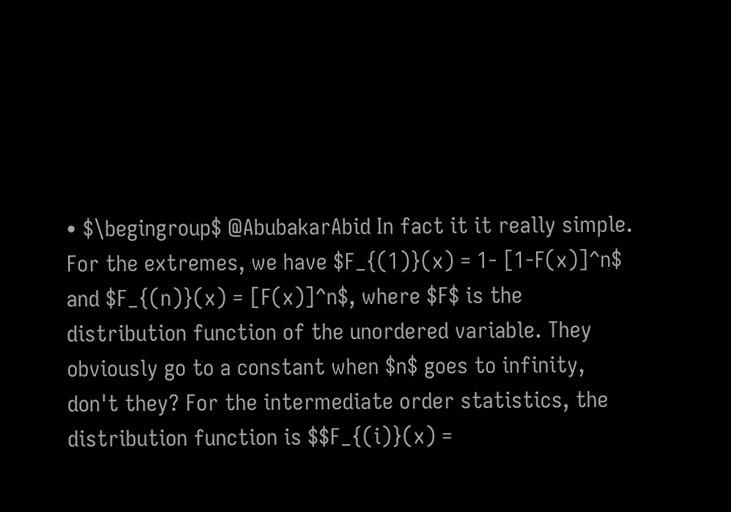• $\begingroup$ @AbubakarAbid In fact it it really simple. For the extremes, we have $F_{(1)}(x) = 1- [1-F(x)]^n$ and $F_{(n)}(x) = [F(x)]^n$, where $F$ is the distribution function of the unordered variable. They obviously go to a constant when $n$ goes to infinity, don't they? For the intermediate order statistics, the distribution function is $$F_{(i)}(x) =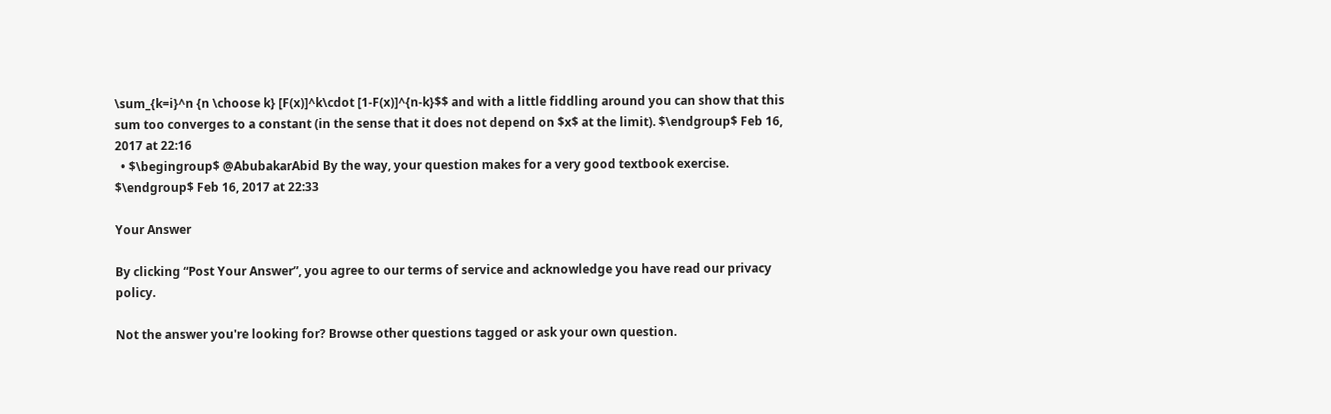\sum_{k=i}^n {n \choose k} [F(x)]^k\cdot [1-F(x)]^{n-k}$$ and with a little fiddling around you can show that this sum too converges to a constant (in the sense that it does not depend on $x$ at the limit). $\endgroup$ Feb 16, 2017 at 22:16
  • $\begingroup$ @AbubakarAbid By the way, your question makes for a very good textbook exercise. $\endgroup$ Feb 16, 2017 at 22:33

Your Answer

By clicking “Post Your Answer”, you agree to our terms of service and acknowledge you have read our privacy policy.

Not the answer you're looking for? Browse other questions tagged or ask your own question.